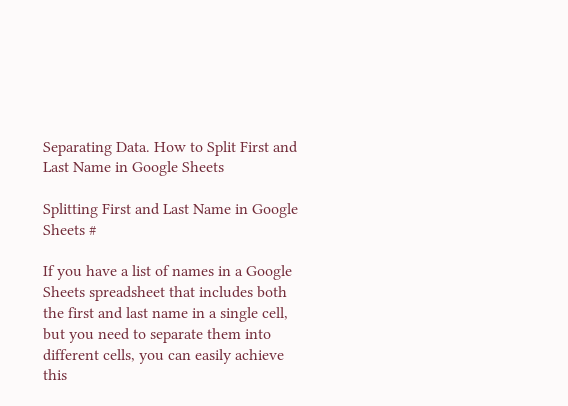Separating Data. How to Split First and Last Name in Google Sheets

Splitting First and Last Name in Google Sheets #

If you have a list of names in a Google Sheets spreadsheet that includes both the first and last name in a single cell, but you need to separate them into different cells, you can easily achieve this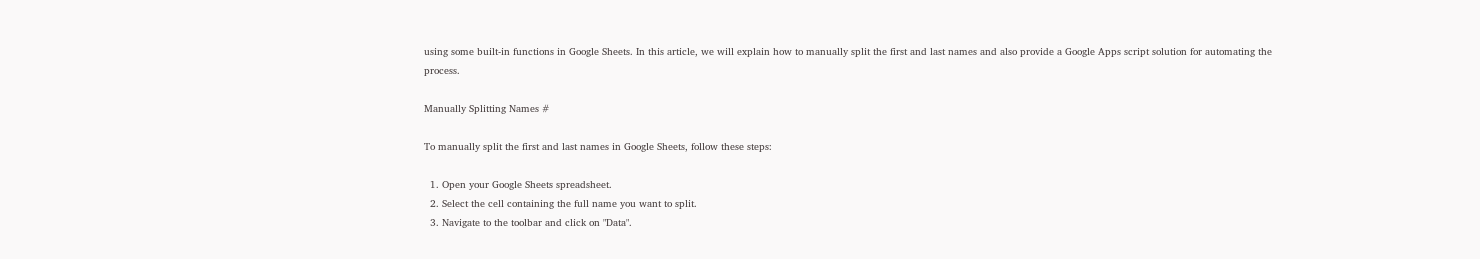using some built-in functions in Google Sheets. In this article, we will explain how to manually split the first and last names and also provide a Google Apps script solution for automating the process.

Manually Splitting Names #

To manually split the first and last names in Google Sheets, follow these steps:

  1. Open your Google Sheets spreadsheet.
  2. Select the cell containing the full name you want to split.
  3. Navigate to the toolbar and click on "Data".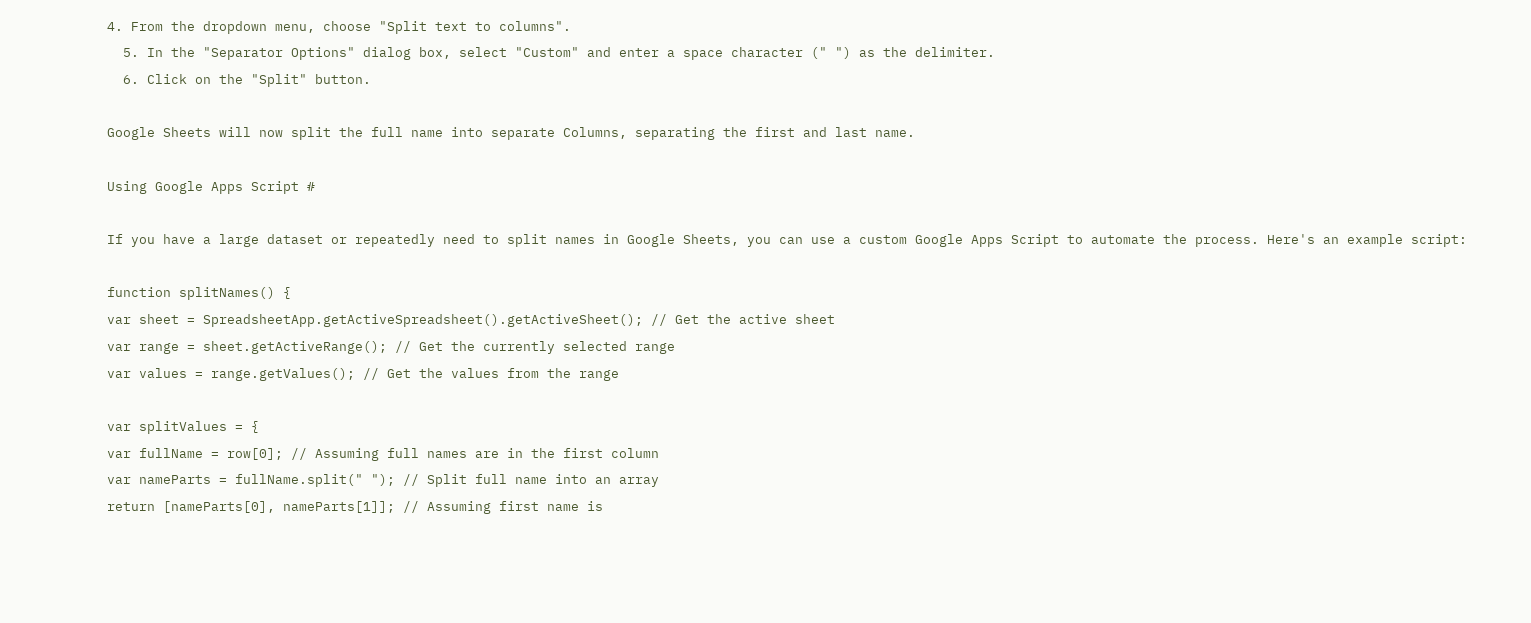4. From the dropdown menu, choose "Split text to columns".
  5. In the "Separator Options" dialog box, select "Custom" and enter a space character (" ") as the delimiter.
  6. Click on the "Split" button.

Google Sheets will now split the full name into separate Columns, separating the first and last name.

Using Google Apps Script #

If you have a large dataset or repeatedly need to split names in Google Sheets, you can use a custom Google Apps Script to automate the process. Here's an example script:

function splitNames() {
var sheet = SpreadsheetApp.getActiveSpreadsheet().getActiveSheet(); // Get the active sheet
var range = sheet.getActiveRange(); // Get the currently selected range
var values = range.getValues(); // Get the values from the range

var splitValues = {
var fullName = row[0]; // Assuming full names are in the first column
var nameParts = fullName.split(" "); // Split full name into an array
return [nameParts[0], nameParts[1]]; // Assuming first name is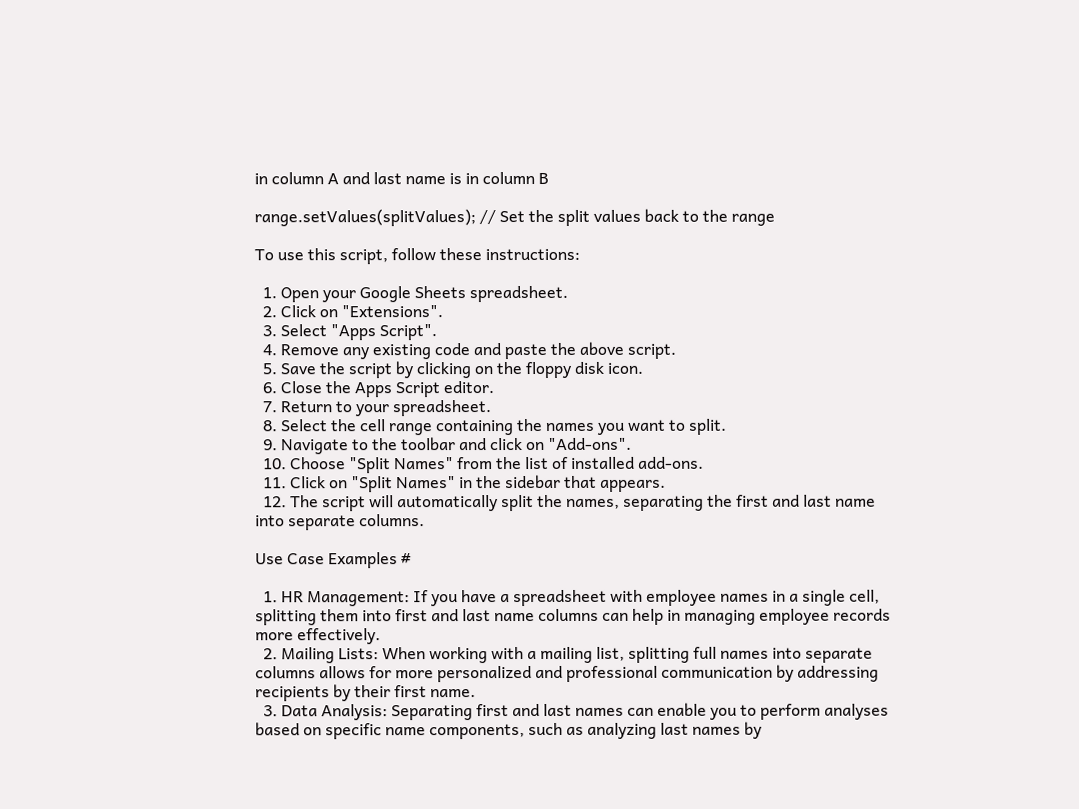in column A and last name is in column B

range.setValues(splitValues); // Set the split values back to the range

To use this script, follow these instructions:

  1. Open your Google Sheets spreadsheet.
  2. Click on "Extensions".
  3. Select "Apps Script".
  4. Remove any existing code and paste the above script.
  5. Save the script by clicking on the floppy disk icon.
  6. Close the Apps Script editor.
  7. Return to your spreadsheet.
  8. Select the cell range containing the names you want to split.
  9. Navigate to the toolbar and click on "Add-ons".
  10. Choose "Split Names" from the list of installed add-ons.
  11. Click on "Split Names" in the sidebar that appears.
  12. The script will automatically split the names, separating the first and last name into separate columns.

Use Case Examples #

  1. HR Management: If you have a spreadsheet with employee names in a single cell, splitting them into first and last name columns can help in managing employee records more effectively.
  2. Mailing Lists: When working with a mailing list, splitting full names into separate columns allows for more personalized and professional communication by addressing recipients by their first name.
  3. Data Analysis: Separating first and last names can enable you to perform analyses based on specific name components, such as analyzing last names by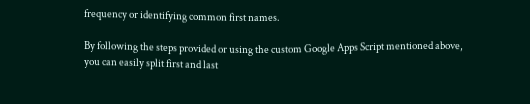frequency or identifying common first names.

By following the steps provided or using the custom Google Apps Script mentioned above, you can easily split first and last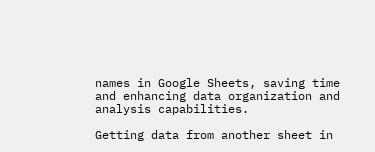names in Google Sheets, saving time and enhancing data organization and analysis capabilities.

Getting data from another sheet in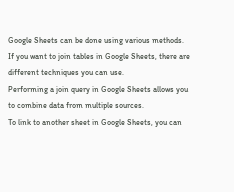Google Sheets can be done using various methods.
If you want to join tables in Google Sheets, there are different techniques you can use.
Performing a join query in Google Sheets allows you to combine data from multiple sources.
To link to another sheet in Google Sheets, you can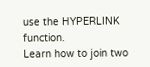use the HYPERLINK function.
Learn how to join two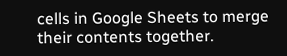cells in Google Sheets to merge their contents together.